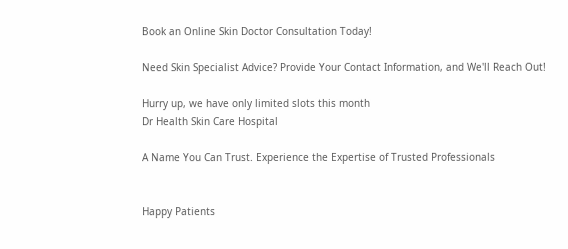Book an Online Skin Doctor Consultation Today!

Need Skin Specialist Advice? Provide Your Contact Information, and We'll Reach Out!

Hurry up, we have only limited slots this month
Dr Health Skin Care Hospital

A Name You Can Trust. Experience the Expertise of Trusted Professionals


Happy Patients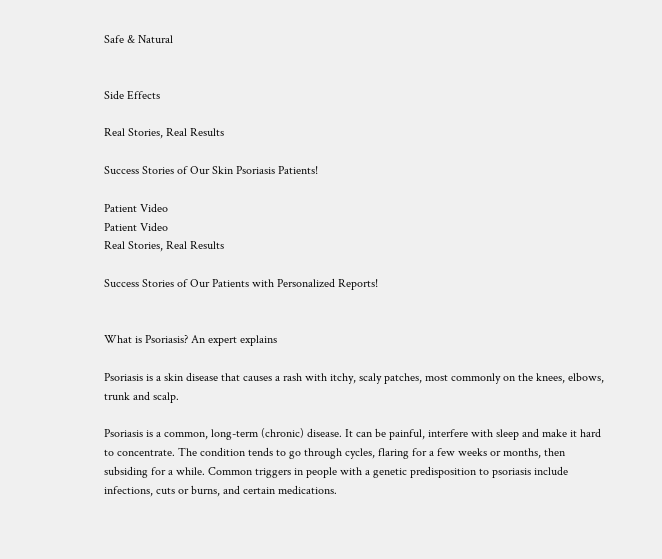Safe & Natural


Side Effects

Real Stories, Real Results

Success Stories of Our Skin Psoriasis Patients!

Patient Video
Patient Video
Real Stories, Real Results

Success Stories of Our Patients with Personalized Reports!


What is Psoriasis? An expert explains

Psoriasis is a skin disease that causes a rash with itchy, scaly patches, most commonly on the knees, elbows, trunk and scalp.

Psoriasis is a common, long-term (chronic) disease. It can be painful, interfere with sleep and make it hard to concentrate. The condition tends to go through cycles, flaring for a few weeks or months, then subsiding for a while. Common triggers in people with a genetic predisposition to psoriasis include infections, cuts or burns, and certain medications.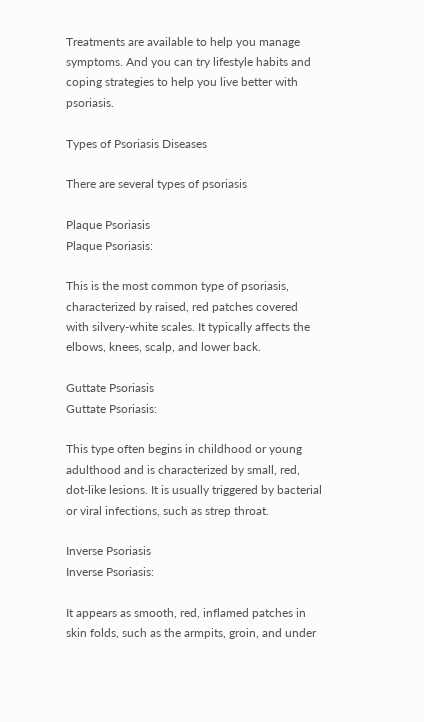Treatments are available to help you manage symptoms. And you can try lifestyle habits and coping strategies to help you live better with psoriasis.

Types of Psoriasis Diseases

There are several types of psoriasis

Plaque Psoriasis
Plaque Psoriasis:

This is the most common type of psoriasis, characterized by raised, red patches covered with silvery-white scales. It typically affects the elbows, knees, scalp, and lower back.

Guttate Psoriasis
Guttate Psoriasis:

This type often begins in childhood or young adulthood and is characterized by small, red, dot-like lesions. It is usually triggered by bacterial or viral infections, such as strep throat.

Inverse Psoriasis
Inverse Psoriasis:

It appears as smooth, red, inflamed patches in skin folds, such as the armpits, groin, and under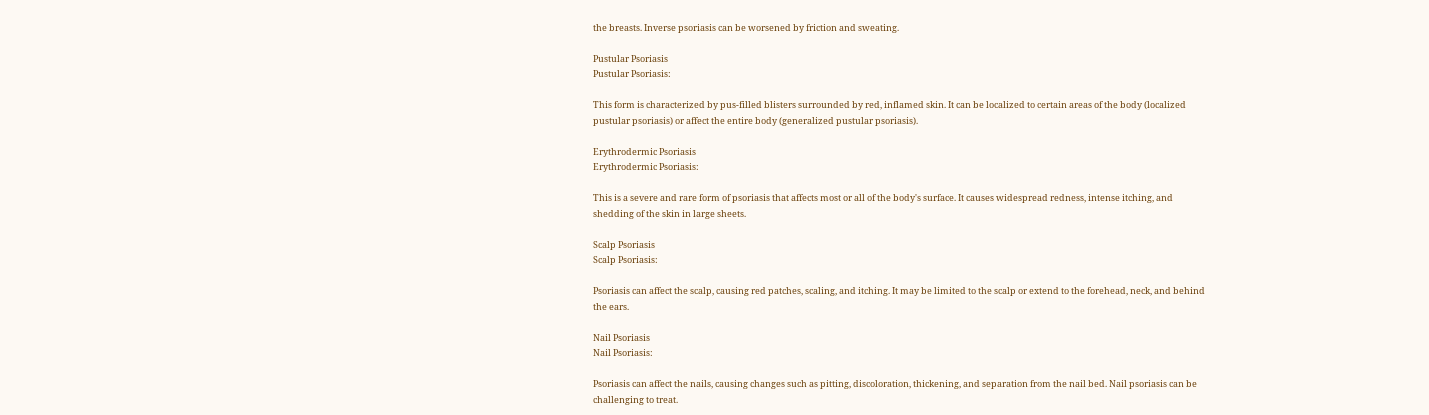the breasts. Inverse psoriasis can be worsened by friction and sweating.

Pustular Psoriasis
Pustular Psoriasis:

This form is characterized by pus-filled blisters surrounded by red, inflamed skin. It can be localized to certain areas of the body (localized pustular psoriasis) or affect the entire body (generalized pustular psoriasis).

Erythrodermic Psoriasis
Erythrodermic Psoriasis:

This is a severe and rare form of psoriasis that affects most or all of the body's surface. It causes widespread redness, intense itching, and shedding of the skin in large sheets.

Scalp Psoriasis
Scalp Psoriasis:

Psoriasis can affect the scalp, causing red patches, scaling, and itching. It may be limited to the scalp or extend to the forehead, neck, and behind the ears.

Nail Psoriasis
Nail Psoriasis:

Psoriasis can affect the nails, causing changes such as pitting, discoloration, thickening, and separation from the nail bed. Nail psoriasis can be challenging to treat.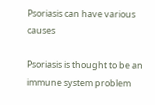Psoriasis can have various causes

Psoriasis is thought to be an immune system problem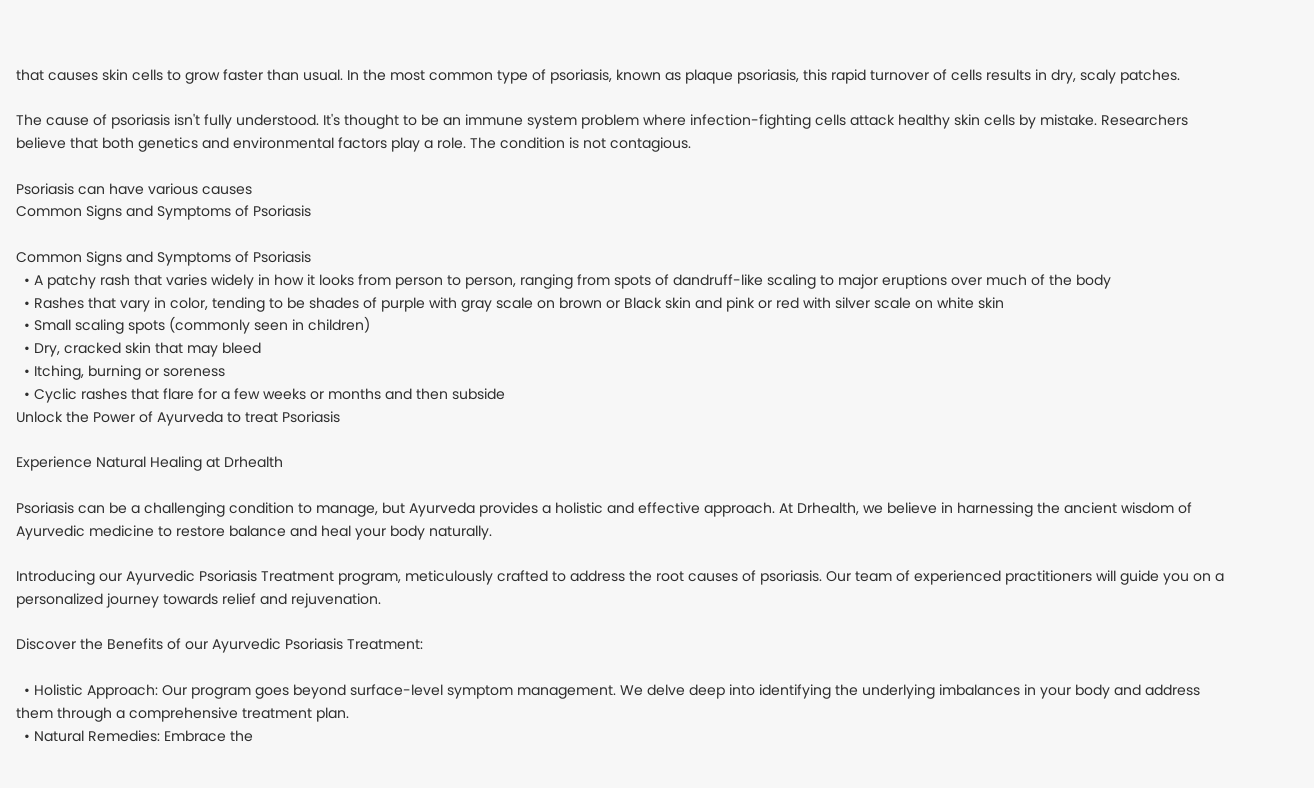that causes skin cells to grow faster than usual. In the most common type of psoriasis, known as plaque psoriasis, this rapid turnover of cells results in dry, scaly patches.

The cause of psoriasis isn't fully understood. It's thought to be an immune system problem where infection-fighting cells attack healthy skin cells by mistake. Researchers believe that both genetics and environmental factors play a role. The condition is not contagious.

Psoriasis can have various causes
Common Signs and Symptoms of Psoriasis

Common Signs and Symptoms of Psoriasis
  • A patchy rash that varies widely in how it looks from person to person, ranging from spots of dandruff-like scaling to major eruptions over much of the body
  • Rashes that vary in color, tending to be shades of purple with gray scale on brown or Black skin and pink or red with silver scale on white skin
  • Small scaling spots (commonly seen in children)
  • Dry, cracked skin that may bleed
  • Itching, burning or soreness
  • Cyclic rashes that flare for a few weeks or months and then subside
Unlock the Power of Ayurveda to treat Psoriasis

Experience Natural Healing at Drhealth

Psoriasis can be a challenging condition to manage, but Ayurveda provides a holistic and effective approach. At Drhealth, we believe in harnessing the ancient wisdom of Ayurvedic medicine to restore balance and heal your body naturally.

Introducing our Ayurvedic Psoriasis Treatment program, meticulously crafted to address the root causes of psoriasis. Our team of experienced practitioners will guide you on a personalized journey towards relief and rejuvenation.

Discover the Benefits of our Ayurvedic Psoriasis Treatment:

  • Holistic Approach: Our program goes beyond surface-level symptom management. We delve deep into identifying the underlying imbalances in your body and address them through a comprehensive treatment plan.
  • Natural Remedies: Embrace the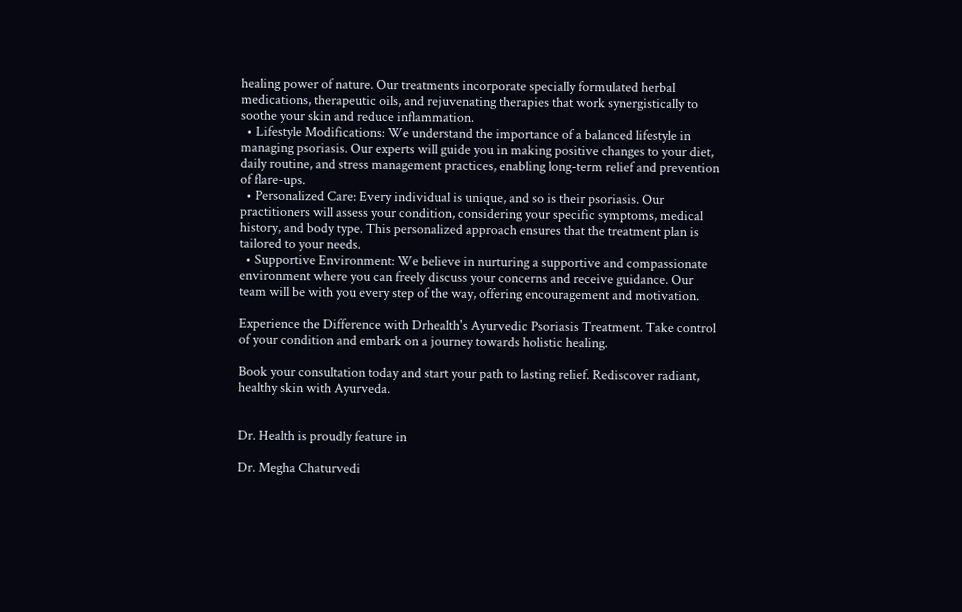healing power of nature. Our treatments incorporate specially formulated herbal medications, therapeutic oils, and rejuvenating therapies that work synergistically to soothe your skin and reduce inflammation.
  • Lifestyle Modifications: We understand the importance of a balanced lifestyle in managing psoriasis. Our experts will guide you in making positive changes to your diet, daily routine, and stress management practices, enabling long-term relief and prevention of flare-ups.
  • Personalized Care: Every individual is unique, and so is their psoriasis. Our practitioners will assess your condition, considering your specific symptoms, medical history, and body type. This personalized approach ensures that the treatment plan is tailored to your needs.
  • Supportive Environment: We believe in nurturing a supportive and compassionate environment where you can freely discuss your concerns and receive guidance. Our team will be with you every step of the way, offering encouragement and motivation.

Experience the Difference with Drhealth's Ayurvedic Psoriasis Treatment. Take control of your condition and embark on a journey towards holistic healing.

Book your consultation today and start your path to lasting relief. Rediscover radiant, healthy skin with Ayurveda.


Dr. Health is proudly feature in

Dr. Megha Chaturvedi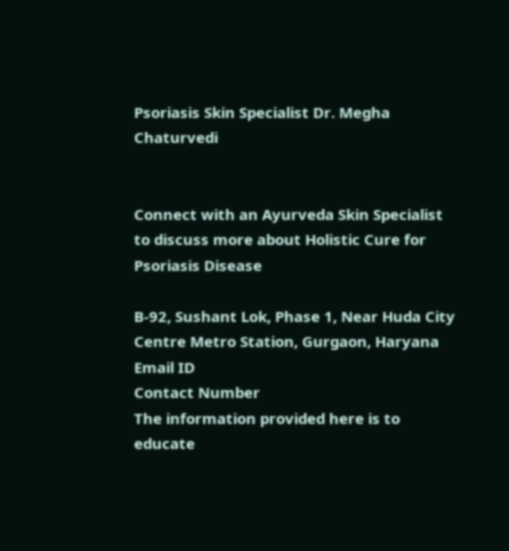Psoriasis Skin Specialist Dr. Megha Chaturvedi


Connect with an Ayurveda Skin Specialist to discuss more about Holistic Cure for Psoriasis Disease

B-92, Sushant Lok, Phase 1, Near Huda City Centre Metro Station, Gurgaon, Haryana
Email ID
Contact Number
The information provided here is to educate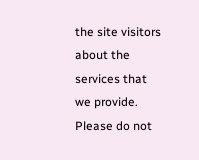the site visitors about the services that we provide. Please do not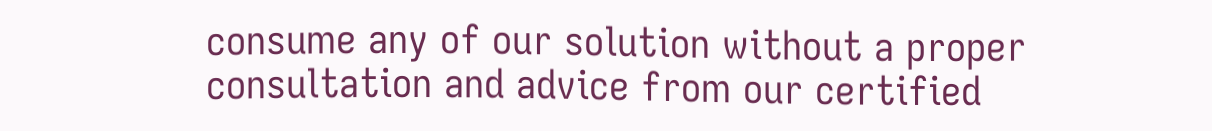consume any of our solution without a proper consultation and advice from our certified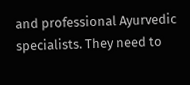and professional Ayurvedic specialists. They need to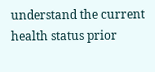understand the current health status prior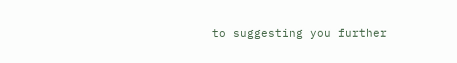to suggesting you further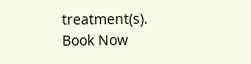treatment(s).
Book Now